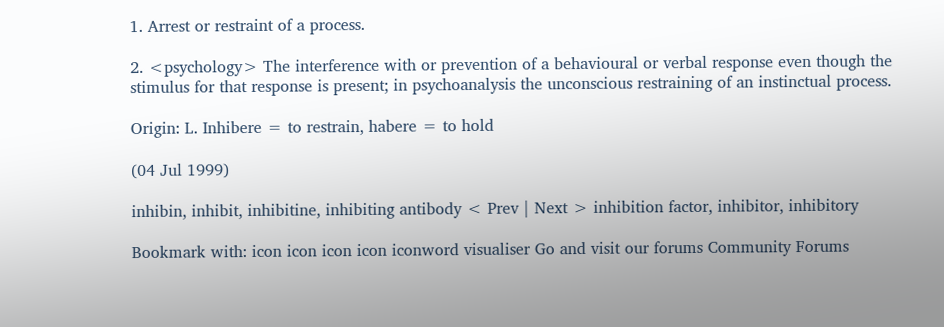1. Arrest or restraint of a process.

2. <psychology> The interference with or prevention of a behavioural or verbal response even though the stimulus for that response is present; in psychoanalysis the unconscious restraining of an instinctual process.

Origin: L. Inhibere = to restrain, habere = to hold

(04 Jul 1999)

inhibin, inhibit, inhibitine, inhibiting antibody < Prev | Next > inhibition factor, inhibitor, inhibitory

Bookmark with: icon icon icon icon iconword visualiser Go and visit our forums Community Forums